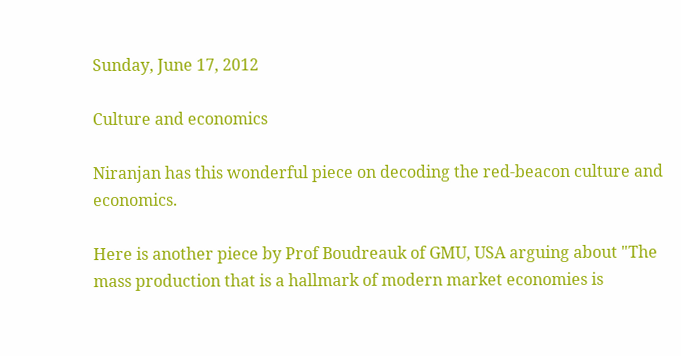Sunday, June 17, 2012

Culture and economics

Niranjan has this wonderful piece on decoding the red-beacon culture and economics.

Here is another piece by Prof Boudreauk of GMU, USA arguing about "The mass production that is a hallmark of modern market economies is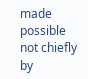made possible not chiefly by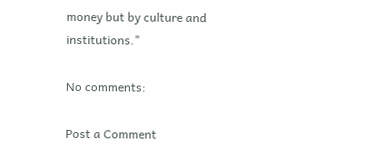money but by culture and institutions."

No comments:

Post a Comment